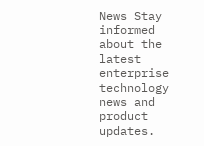News Stay informed about the latest enterprise technology news and product updates.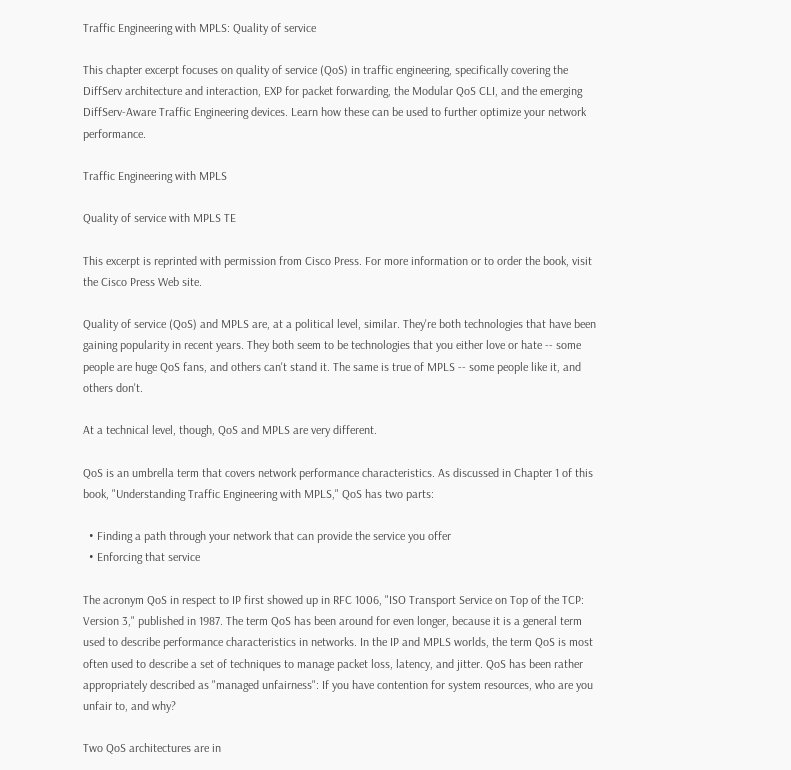Traffic Engineering with MPLS: Quality of service

This chapter excerpt focuses on quality of service (QoS) in traffic engineering, specifically covering the DiffServ architecture and interaction, EXP for packet forwarding, the Modular QoS CLI, and the emerging DiffServ-Aware Traffic Engineering devices. Learn how these can be used to further optimize your network performance.

Traffic Engineering with MPLS

Quality of service with MPLS TE

This excerpt is reprinted with permission from Cisco Press. For more information or to order the book, visit the Cisco Press Web site.

Quality of service (QoS) and MPLS are, at a political level, similar. They're both technologies that have been gaining popularity in recent years. They both seem to be technologies that you either love or hate -- some people are huge QoS fans, and others can't stand it. The same is true of MPLS -- some people like it, and others don't.

At a technical level, though, QoS and MPLS are very different.

QoS is an umbrella term that covers network performance characteristics. As discussed in Chapter 1 of this book, "Understanding Traffic Engineering with MPLS," QoS has two parts:

  • Finding a path through your network that can provide the service you offer
  • Enforcing that service

The acronym QoS in respect to IP first showed up in RFC 1006, "ISO Transport Service on Top of the TCP: Version 3," published in 1987. The term QoS has been around for even longer, because it is a general term used to describe performance characteristics in networks. In the IP and MPLS worlds, the term QoS is most often used to describe a set of techniques to manage packet loss, latency, and jitter. QoS has been rather appropriately described as "managed unfairness": If you have contention for system resources, who are you unfair to, and why?

Two QoS architectures are in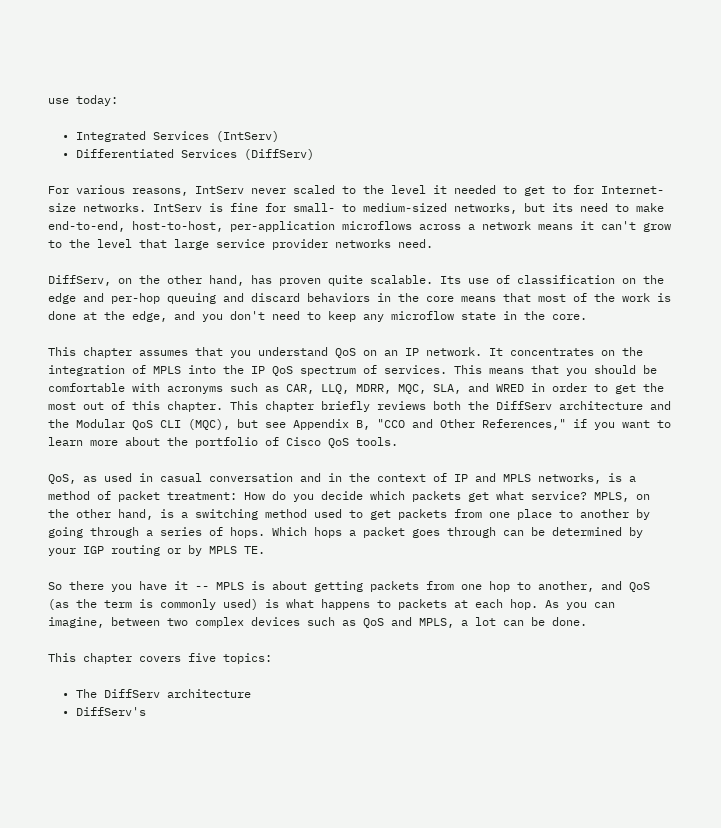use today:

  • Integrated Services (IntServ)
  • Differentiated Services (DiffServ)

For various reasons, IntServ never scaled to the level it needed to get to for Internet-size networks. IntServ is fine for small- to medium-sized networks, but its need to make end-to-end, host-to-host, per-application microflows across a network means it can't grow to the level that large service provider networks need.

DiffServ, on the other hand, has proven quite scalable. Its use of classification on the edge and per-hop queuing and discard behaviors in the core means that most of the work is done at the edge, and you don't need to keep any microflow state in the core.

This chapter assumes that you understand QoS on an IP network. It concentrates on the integration of MPLS into the IP QoS spectrum of services. This means that you should be comfortable with acronyms such as CAR, LLQ, MDRR, MQC, SLA, and WRED in order to get the most out of this chapter. This chapter briefly reviews both the DiffServ architecture and the Modular QoS CLI (MQC), but see Appendix B, "CCO and Other References," if you want to learn more about the portfolio of Cisco QoS tools.

QoS, as used in casual conversation and in the context of IP and MPLS networks, is a method of packet treatment: How do you decide which packets get what service? MPLS, on the other hand, is a switching method used to get packets from one place to another by going through a series of hops. Which hops a packet goes through can be determined by your IGP routing or by MPLS TE.

So there you have it -- MPLS is about getting packets from one hop to another, and QoS (as the term is commonly used) is what happens to packets at each hop. As you can imagine, between two complex devices such as QoS and MPLS, a lot can be done.

This chapter covers five topics:

  • The DiffServ architecture
  • DiffServ's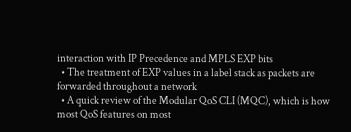interaction with IP Precedence and MPLS EXP bits
  • The treatment of EXP values in a label stack as packets are forwarded throughout a network
  • A quick review of the Modular QoS CLI (MQC), which is how most QoS features on most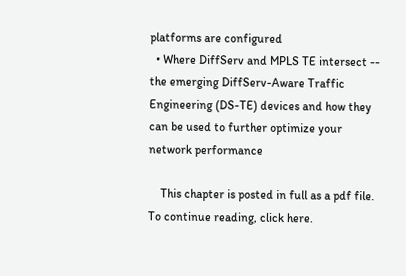platforms are configured
  • Where DiffServ and MPLS TE intersect -- the emerging DiffServ-Aware Traffic Engineering (DS-TE) devices and how they can be used to further optimize your network performance

    This chapter is posted in full as a pdf file. To continue reading, click here.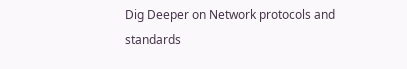Dig Deeper on Network protocols and standards